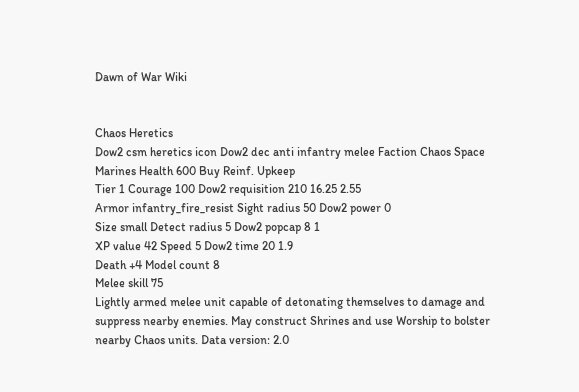Dawn of War Wiki


Chaos Heretics
Dow2 csm heretics icon Dow2 dec anti infantry melee Faction Chaos Space Marines Health 600 Buy Reinf. Upkeep
Tier 1 Courage 100 Dow2 requisition 210 16.25 2.55
Armor infantry_fire_resist Sight radius 50 Dow2 power 0
Size small Detect radius 5 Dow2 popcap 8 1
XP value 42 Speed 5 Dow2 time 20 1.9
Death +4 Model count 8
Melee skill 75
Lightly armed melee unit capable of detonating themselves to damage and suppress nearby enemies. May construct Shrines and use Worship to bolster nearby Chaos units. Data version: 2.0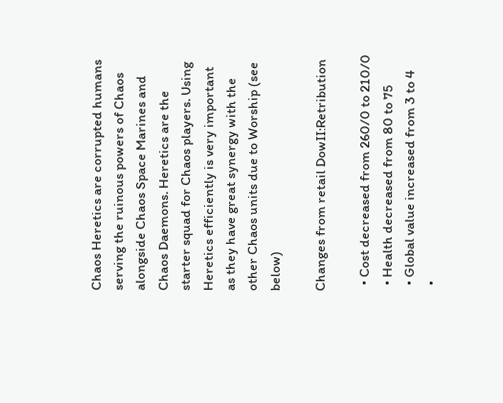Chaos Heretics are corrupted humans serving the ruinous powers of Chaos alongside Chaos Space Marines and Chaos Daemons. Heretics are the starter squad for Chaos players. Using Heretics efficiently is very important as they have great synergy with the other Chaos units due to Worship (see below)

Changes from retail DowII:Retribution

  • Cost decreased from 260/0 to 210/0
  • Health decreased from 80 to 75
  • Global value increased from 3 to 4
  •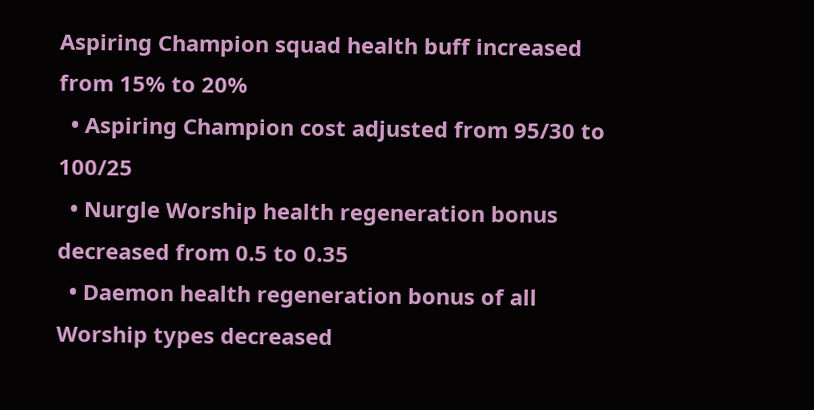Aspiring Champion squad health buff increased from 15% to 20%
  • Aspiring Champion cost adjusted from 95/30 to 100/25
  • Nurgle Worship health regeneration bonus decreased from 0.5 to 0.35
  • Daemon health regeneration bonus of all Worship types decreased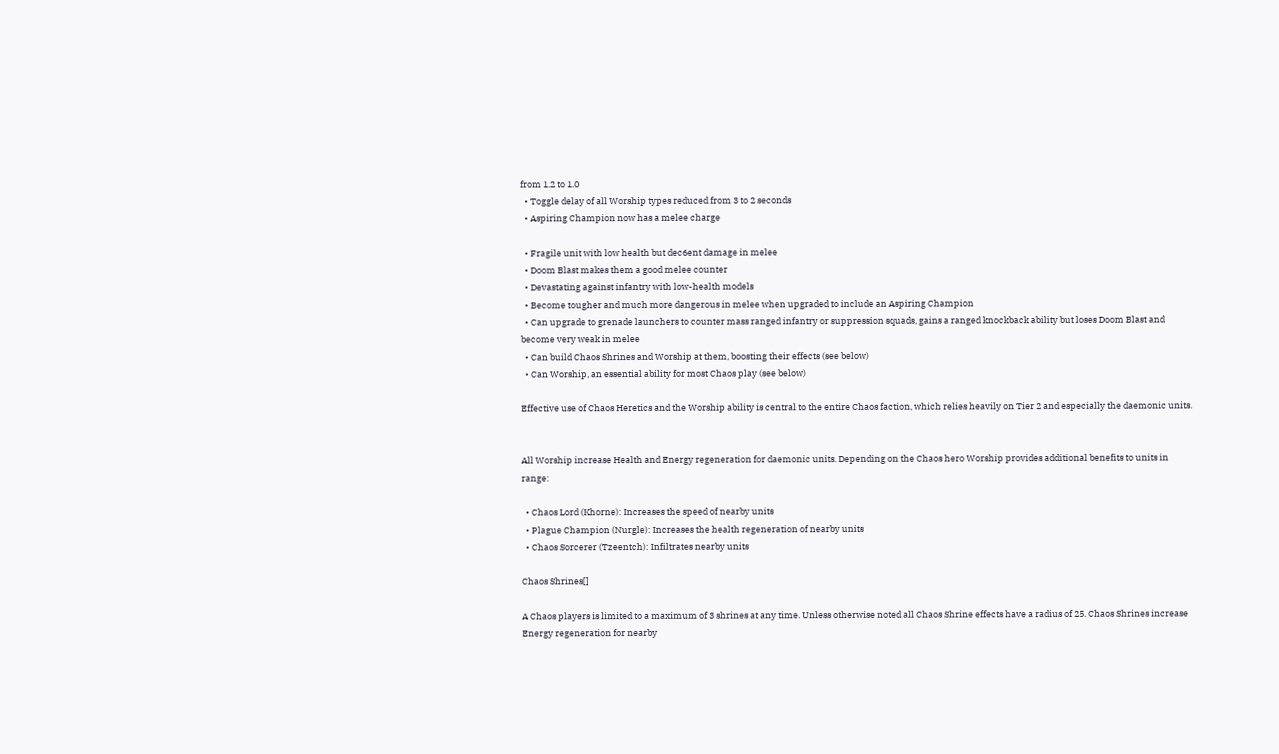from 1.2 to 1.0
  • Toggle delay of all Worship types reduced from 3 to 2 seconds
  • Aspiring Champion now has a melee charge

  • Fragile unit with low health but dec6ent damage in melee
  • Doom Blast makes them a good melee counter
  • Devastating against infantry with low-health models
  • Become tougher and much more dangerous in melee when upgraded to include an Aspiring Champion
  • Can upgrade to grenade launchers to counter mass ranged infantry or suppression squads, gains a ranged knockback ability but loses Doom Blast and become very weak in melee
  • Can build Chaos Shrines and Worship at them, boosting their effects (see below)
  • Can Worship, an essential ability for most Chaos play (see below)

Effective use of Chaos Heretics and the Worship ability is central to the entire Chaos faction, which relies heavily on Tier 2 and especially the daemonic units.


All Worship increase Health and Energy regeneration for daemonic units. Depending on the Chaos hero Worship provides additional benefits to units in range:

  • Chaos Lord (Khorne): Increases the speed of nearby units
  • Plague Champion (Nurgle): Increases the health regeneration of nearby units
  • Chaos Sorcerer (Tzeentch): Infiltrates nearby units

Chaos Shrines[]

A Chaos players is limited to a maximum of 3 shrines at any time. Unless otherwise noted all Chaos Shrine effects have a radius of 25. Chaos Shrines increase Energy regeneration for nearby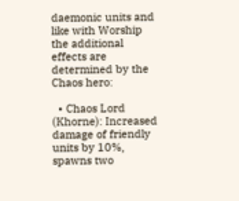daemonic units and like with Worship the additional effects are determined by the Chaos hero:

  • Chaos Lord (Khorne): Increased damage of friendly units by 10%, spawns two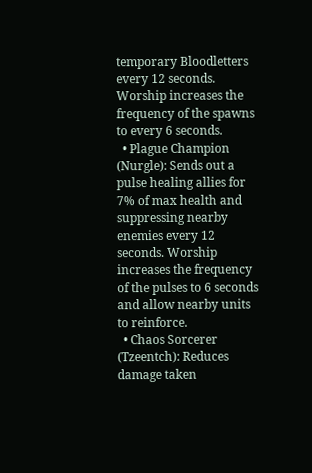temporary Bloodletters every 12 seconds. Worship increases the frequency of the spawns to every 6 seconds.
  • Plague Champion (Nurgle): Sends out a pulse healing allies for 7% of max health and suppressing nearby enemies every 12 seconds. Worship increases the frequency of the pulses to 6 seconds and allow nearby units to reinforce.
  • Chaos Sorcerer (Tzeentch): Reduces damage taken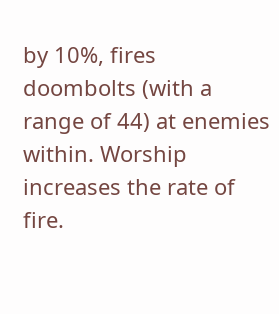by 10%, fires doombolts (with a range of 44) at enemies within. Worship increases the rate of fire.